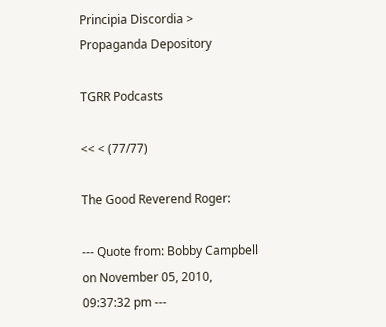Principia Discordia > Propaganda Depository

TGRR Podcasts

<< < (77/77)

The Good Reverend Roger:

--- Quote from: Bobby Campbell on November 05, 2010, 09:37:32 pm ---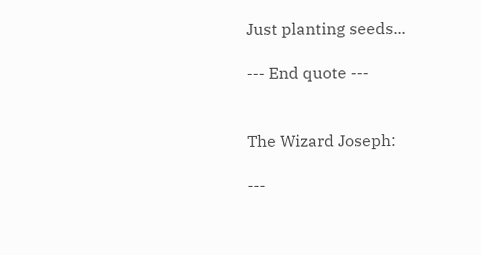Just planting seeds...

--- End quote ---


The Wizard Joseph:

---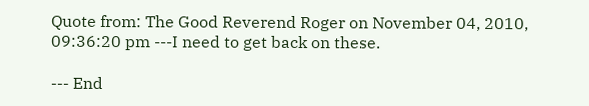Quote from: The Good Reverend Roger on November 04, 2010, 09:36:20 pm ---I need to get back on these.

--- End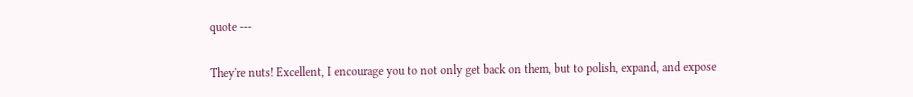quote ---

They're nuts! Excellent, I encourage you to not only get back on them, but to polish, expand, and expose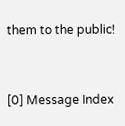them to the public!


[0] Message Index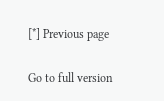[*] Previous page

Go to full version